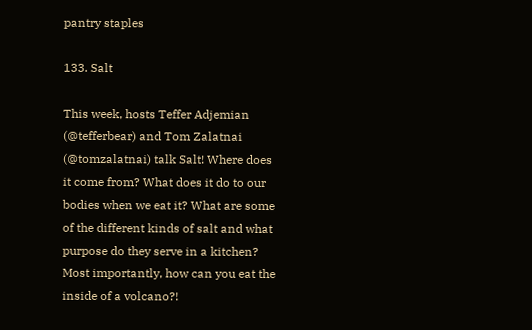pantry staples

133. Salt

This week, hosts Teffer Adjemian (@tefferbear) and Tom Zalatnai (@tomzalatnai) talk Salt! Where does it come from? What does it do to our bodies when we eat it? What are some of the different kinds of salt and what purpose do they serve in a kitchen? Most importantly, how can you eat the inside of a volcano?!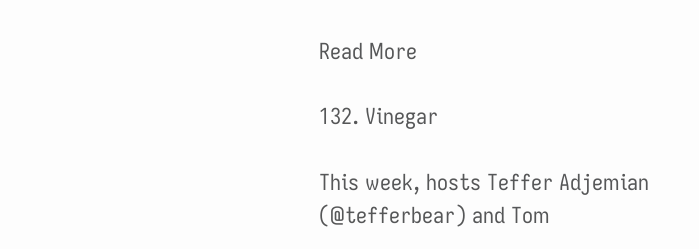Read More

132. Vinegar

This week, hosts Teffer Adjemian (@tefferbear) and Tom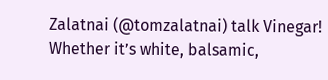Zalatnai (@tomzalatnai) talk Vinegar! Whether it’s white, balsamic,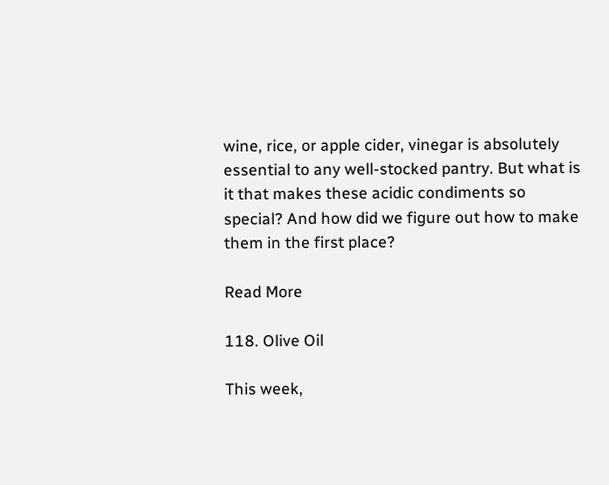wine, rice, or apple cider, vinegar is absolutely essential to any well-stocked pantry. But what is it that makes these acidic condiments so special? And how did we figure out how to make them in the first place?

Read More

118. Olive Oil

This week,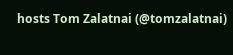hosts Tom Zalatnai (@tomzalatnai)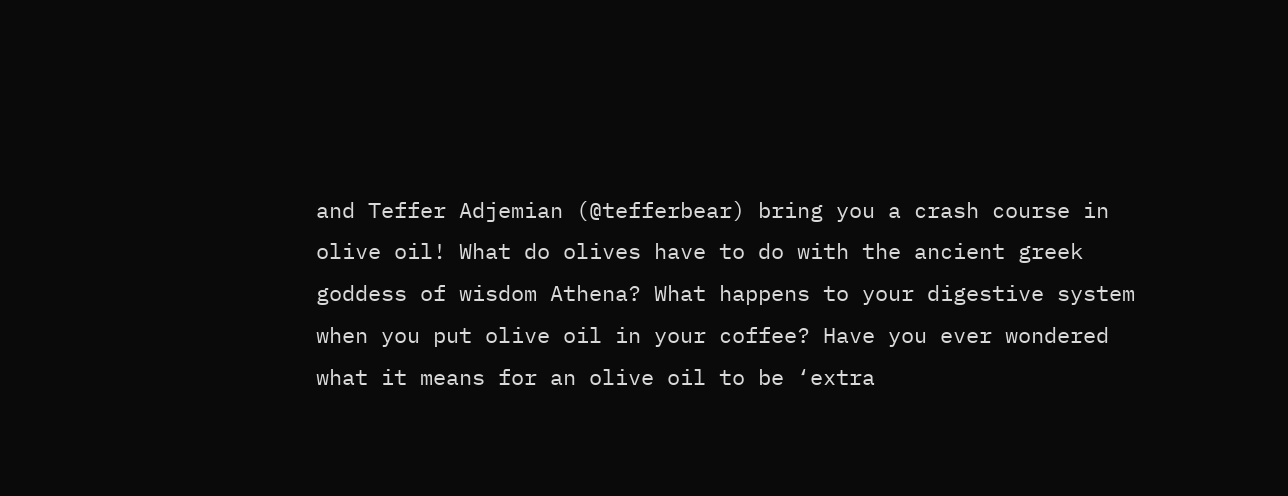and Teffer Adjemian (@tefferbear) bring you a crash course in olive oil! What do olives have to do with the ancient greek goddess of wisdom Athena? What happens to your digestive system when you put olive oil in your coffee? Have you ever wondered what it means for an olive oil to be ‘extra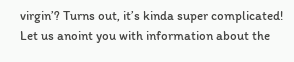virgin’? Turns out, it’s kinda super complicated! Let us anoint you with information about the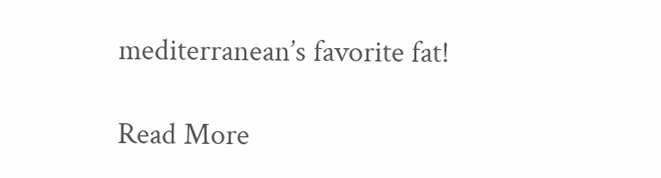mediterranean’s favorite fat!

Read More